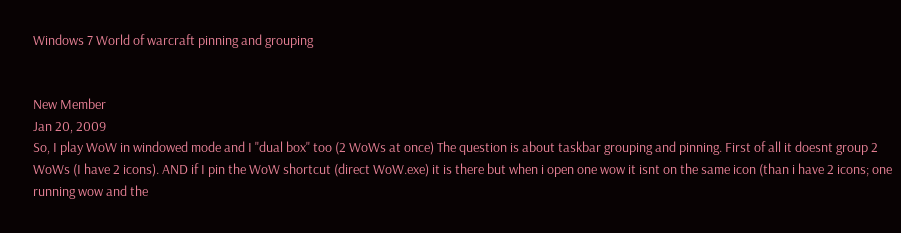Windows 7 World of warcraft pinning and grouping


New Member
Jan 20, 2009
So, I play WoW in windowed mode and I "dual box" too (2 WoWs at once) The question is about taskbar grouping and pinning. First of all it doesnt group 2 WoWs (I have 2 icons). AND if I pin the WoW shortcut (direct WoW.exe) it is there but when i open one wow it isnt on the same icon (than i have 2 icons; one running wow and the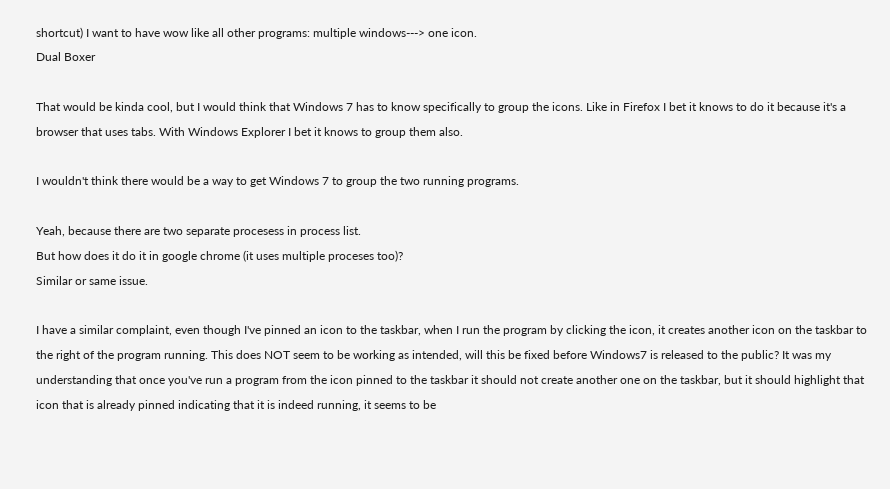shortcut) I want to have wow like all other programs: multiple windows---> one icon.
Dual Boxer

That would be kinda cool, but I would think that Windows 7 has to know specifically to group the icons. Like in Firefox I bet it knows to do it because it's a browser that uses tabs. With Windows Explorer I bet it knows to group them also.

I wouldn't think there would be a way to get Windows 7 to group the two running programs.

Yeah, because there are two separate procesess in process list.
But how does it do it in google chrome (it uses multiple proceses too)?
Similar or same issue.

I have a similar complaint, even though I've pinned an icon to the taskbar, when I run the program by clicking the icon, it creates another icon on the taskbar to the right of the program running. This does NOT seem to be working as intended, will this be fixed before Windows7 is released to the public? It was my understanding that once you've run a program from the icon pinned to the taskbar it should not create another one on the taskbar, but it should highlight that icon that is already pinned indicating that it is indeed running, it seems to be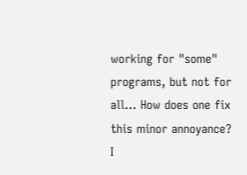working for "some" programs, but not for all... How does one fix this minor annoyance? I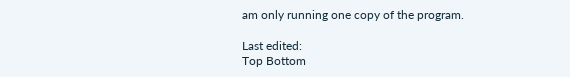am only running one copy of the program.

Last edited:
Top Bottom